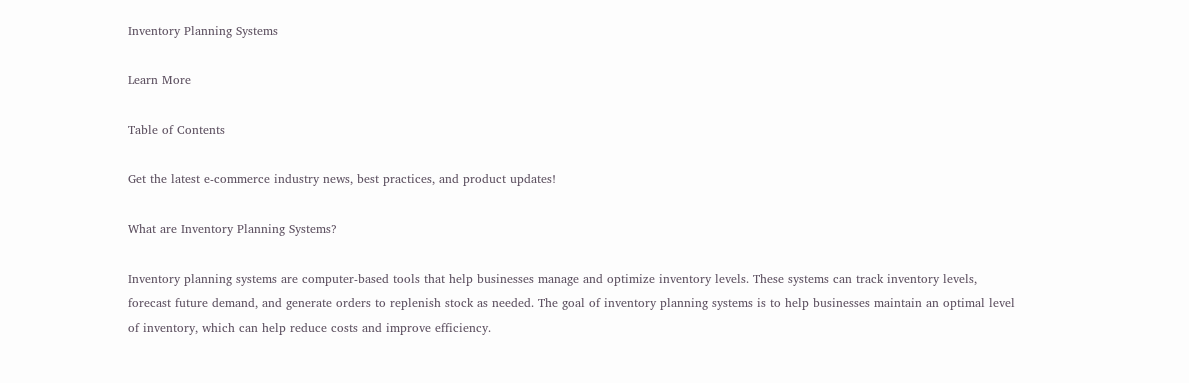Inventory Planning Systems

Learn More

Table of Contents

Get the latest e-commerce industry news, best practices, and product updates!

What are Inventory Planning Systems?

Inventory planning systems are computer-based tools that help businesses manage and optimize inventory levels. These systems can track inventory levels, forecast future demand, and generate orders to replenish stock as needed. The goal of inventory planning systems is to help businesses maintain an optimal level of inventory, which can help reduce costs and improve efficiency.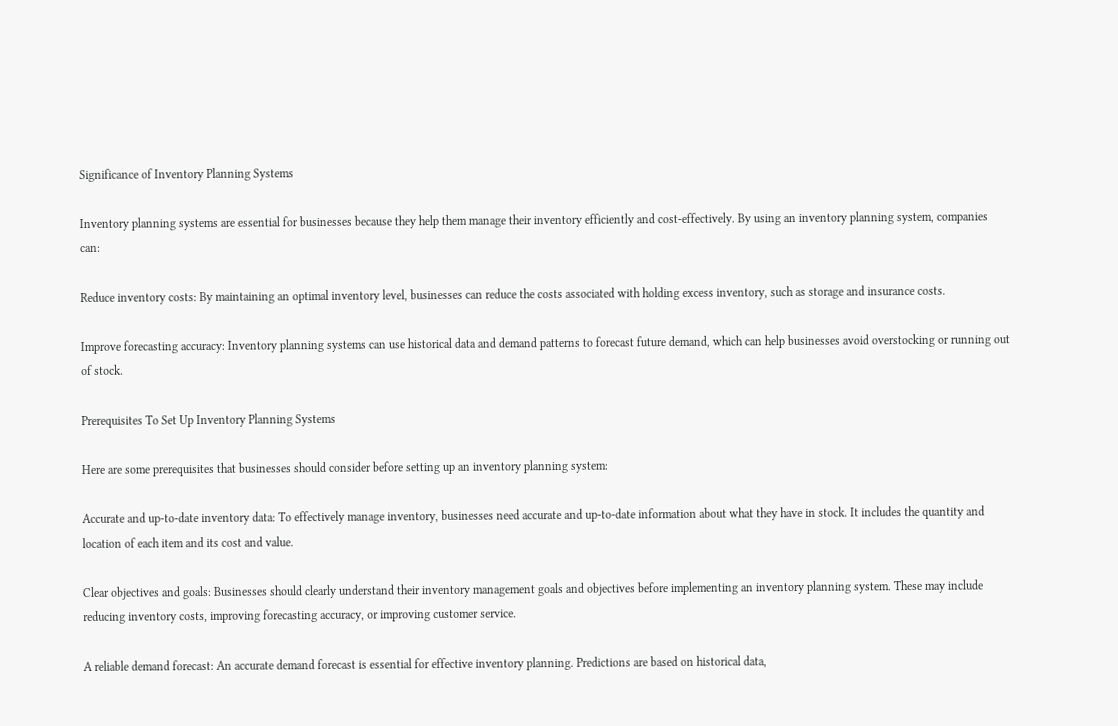Significance of Inventory Planning Systems

Inventory planning systems are essential for businesses because they help them manage their inventory efficiently and cost-effectively. By using an inventory planning system, companies can:

Reduce inventory costs: By maintaining an optimal inventory level, businesses can reduce the costs associated with holding excess inventory, such as storage and insurance costs.

Improve forecasting accuracy: Inventory planning systems can use historical data and demand patterns to forecast future demand, which can help businesses avoid overstocking or running out of stock.

Prerequisites To Set Up Inventory Planning Systems

Here are some prerequisites that businesses should consider before setting up an inventory planning system:

Accurate and up-to-date inventory data: To effectively manage inventory, businesses need accurate and up-to-date information about what they have in stock. It includes the quantity and location of each item and its cost and value.

Clear objectives and goals: Businesses should clearly understand their inventory management goals and objectives before implementing an inventory planning system. These may include reducing inventory costs, improving forecasting accuracy, or improving customer service.

A reliable demand forecast: An accurate demand forecast is essential for effective inventory planning. Predictions are based on historical data,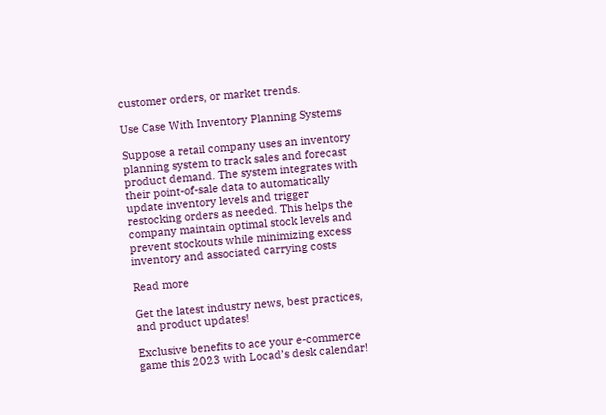customer orders, or market trends.

Use Case With Inventory Planning Systems

Suppose a retail company uses an inventory planning system to track sales and forecast product demand. The system integrates with their point-of-sale data to automatically update inventory levels and trigger restocking orders as needed. This helps the company maintain optimal stock levels and prevent stockouts while minimizing excess inventory and associated carrying costs

Read more

Get the latest industry news, best practices, and product updates!

Exclusive benefits to ace your e-commerce game this 2023 with Locad’s desk calendar!